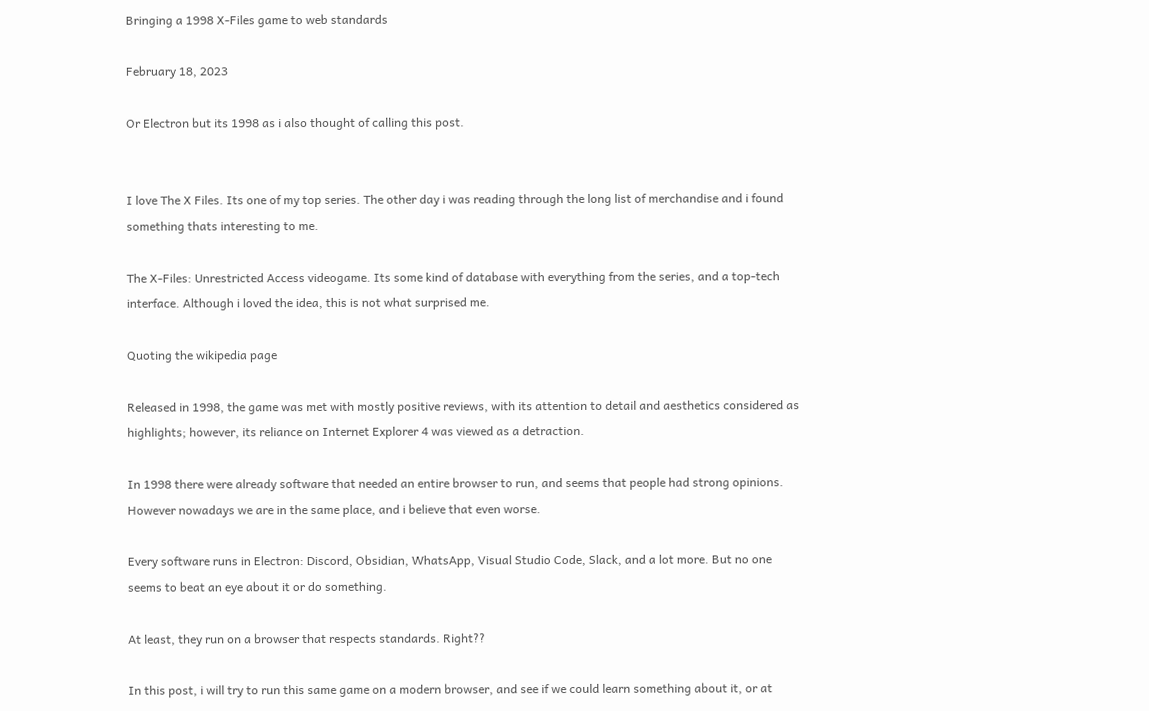Bringing a 1998 X-Files game to web standards

February 18, 2023

Or Electron but its 1998 as i also thought of calling this post.


I love The X Files. Its one of my top series. The other day i was reading through the long list of merchandise and i found something thats interesting to me.

The X-Files: Unrestricted Access videogame. Its some kind of database with everything from the series, and a top-tech interface. Although i loved the idea, this is not what surprised me.

Quoting the wikipedia page

Released in 1998, the game was met with mostly positive reviews, with its attention to detail and aesthetics considered as highlights; however, its reliance on Internet Explorer 4 was viewed as a detraction.

In 1998 there were already software that needed an entire browser to run, and seems that people had strong opinions. However nowadays we are in the same place, and i believe that even worse.

Every software runs in Electron: Discord, Obsidian, WhatsApp, Visual Studio Code, Slack, and a lot more. But no one seems to beat an eye about it or do something.

At least, they run on a browser that respects standards. Right??

In this post, i will try to run this same game on a modern browser, and see if we could learn something about it, or at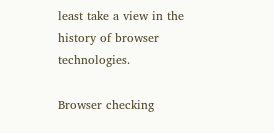least take a view in the history of browser technologies.

Browser checking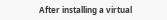After installing a virtual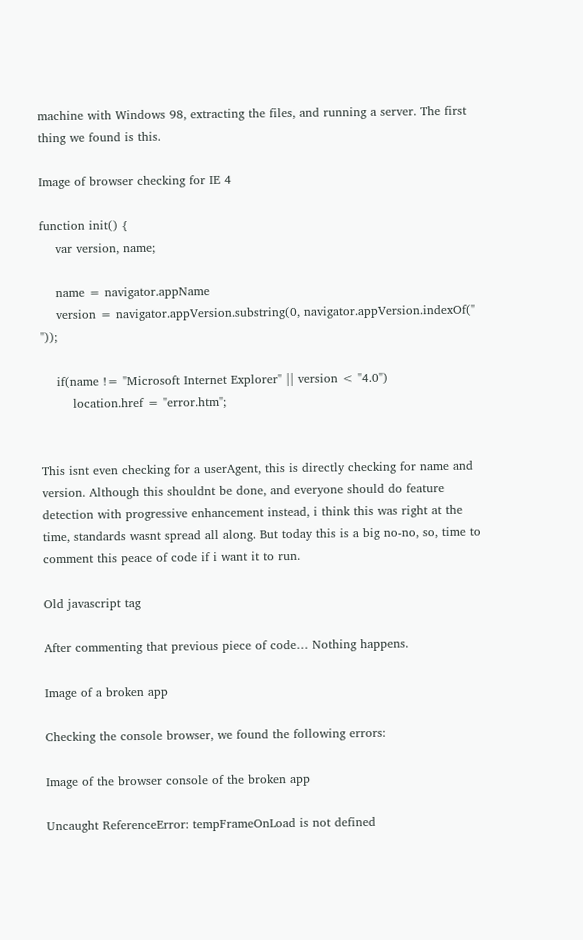machine with Windows 98, extracting the files, and running a server. The first thing we found is this.

Image of browser checking for IE 4

function init() {
    var version, name;

    name = navigator.appName
    version = navigator.appVersion.substring(0, navigator.appVersion.indexOf(" "));

    if(name != "Microsoft Internet Explorer" || version < "4.0")
        location.href = "error.htm";


This isnt even checking for a userAgent, this is directly checking for name and version. Although this shouldnt be done, and everyone should do feature detection with progressive enhancement instead, i think this was right at the time, standards wasnt spread all along. But today this is a big no-no, so, time to comment this peace of code if i want it to run.

Old javascript tag

After commenting that previous piece of code… Nothing happens.

Image of a broken app

Checking the console browser, we found the following errors:

Image of the browser console of the broken app

Uncaught ReferenceError: tempFrameOnLoad is not defined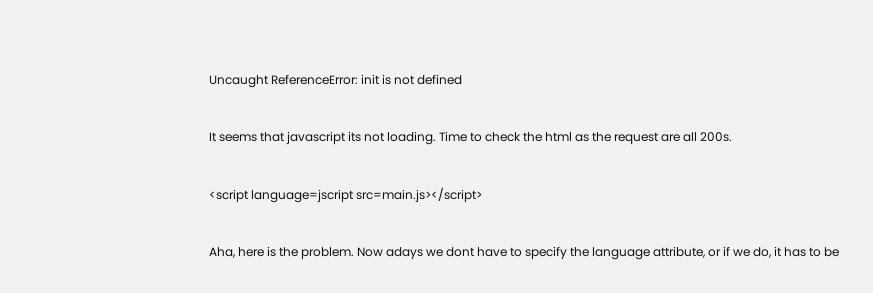Uncaught ReferenceError: init is not defined

It seems that javascript its not loading. Time to check the html as the request are all 200s.

<script language=jscript src=main.js></script>

Aha, here is the problem. Now adays we dont have to specify the language attribute, or if we do, it has to be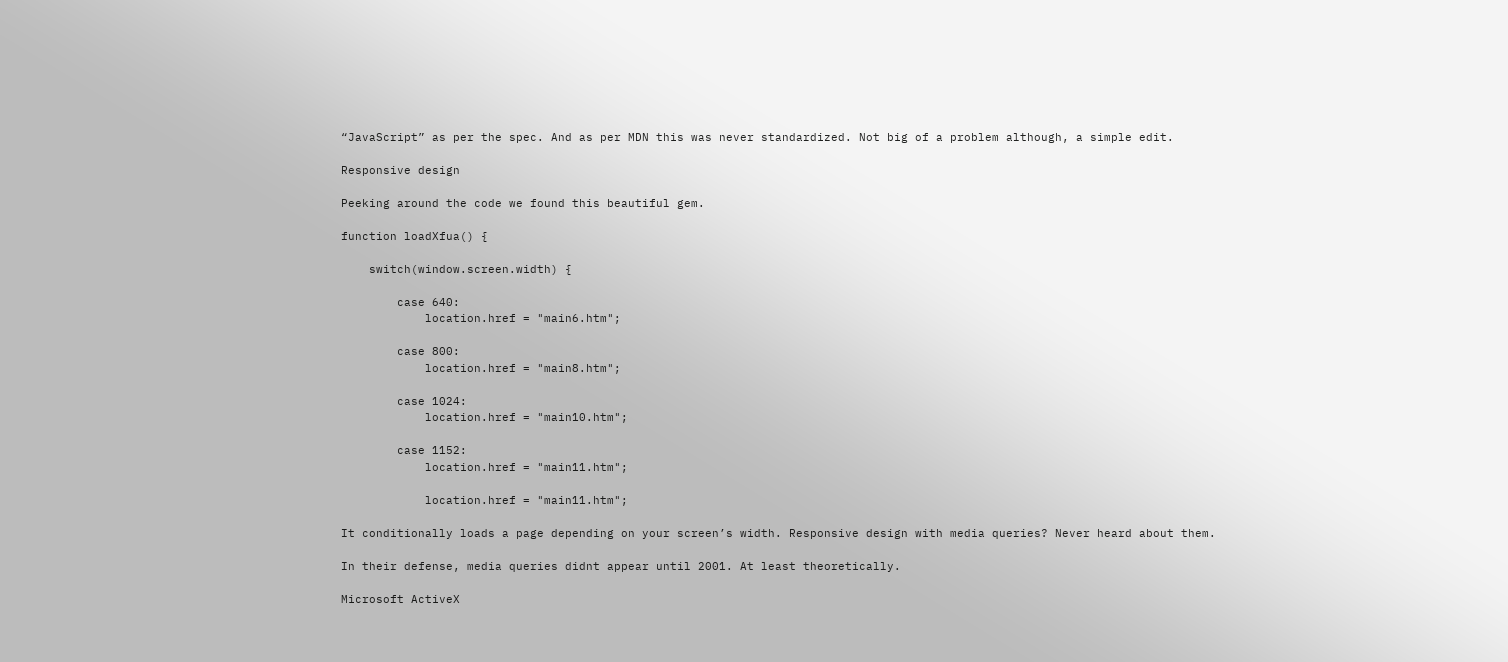“JavaScript” as per the spec. And as per MDN this was never standardized. Not big of a problem although, a simple edit.

Responsive design

Peeking around the code we found this beautiful gem.

function loadXfua() {

    switch(window.screen.width) {

        case 640:
            location.href = "main6.htm";

        case 800:
            location.href = "main8.htm";

        case 1024:
            location.href = "main10.htm";

        case 1152:
            location.href = "main11.htm";

            location.href = "main11.htm";

It conditionally loads a page depending on your screen’s width. Responsive design with media queries? Never heard about them.

In their defense, media queries didnt appear until 2001. At least theoretically.

Microsoft ActiveX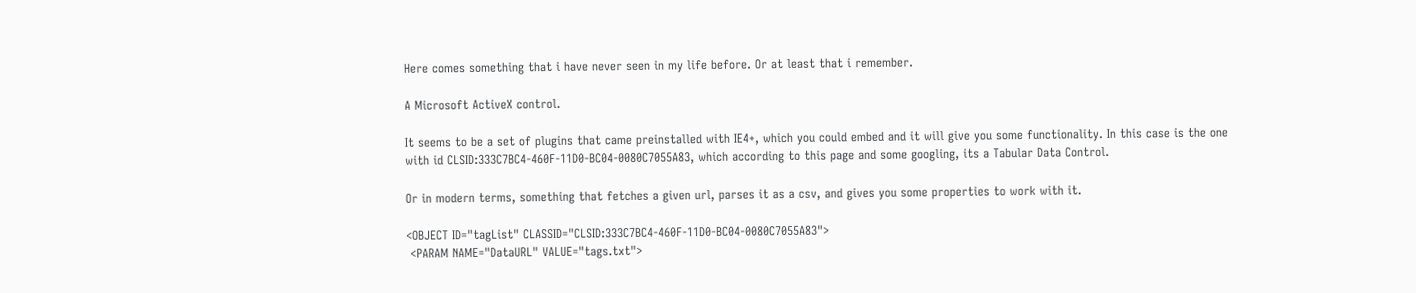Here comes something that i have never seen in my life before. Or at least that i remember.

A Microsoft ActiveX control.

It seems to be a set of plugins that came preinstalled with IE4+, which you could embed and it will give you some functionality. In this case is the one with id CLSID:333C7BC4-460F-11D0-BC04-0080C7055A83, which according to this page and some googling, its a Tabular Data Control.

Or in modern terms, something that fetches a given url, parses it as a csv, and gives you some properties to work with it.

<OBJECT ID="tagList" CLASSID="CLSID:333C7BC4-460F-11D0-BC04-0080C7055A83">
 <PARAM NAME="DataURL" VALUE="tags.txt">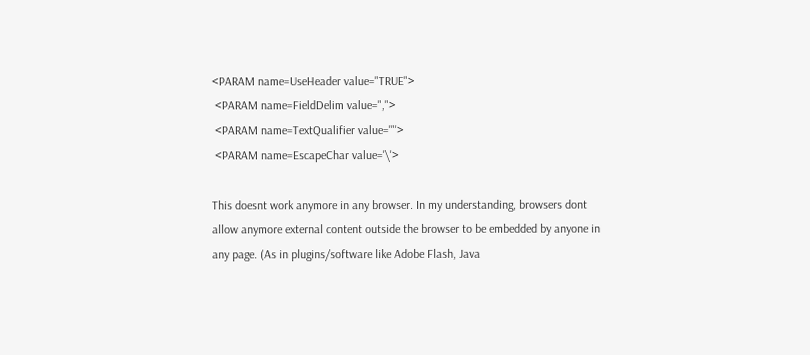<PARAM name=UseHeader value="TRUE">
 <PARAM name=FieldDelim value=",">
 <PARAM name=TextQualifier value='"'>
 <PARAM name=EscapeChar value='\'>

This doesnt work anymore in any browser. In my understanding, browsers dont allow anymore external content outside the browser to be embedded by anyone in any page. (As in plugins/software like Adobe Flash, Java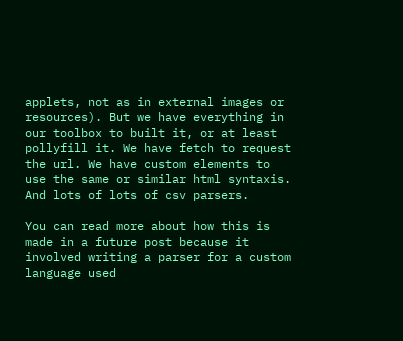applets, not as in external images or resources). But we have everything in our toolbox to built it, or at least pollyfill it. We have fetch to request the url. We have custom elements to use the same or similar html syntaxis. And lots of lots of csv parsers.

You can read more about how this is made in a future post because it involved writing a parser for a custom language used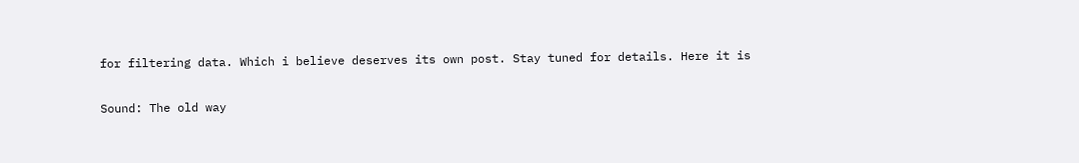for filtering data. Which i believe deserves its own post. Stay tuned for details. Here it is

Sound: The old way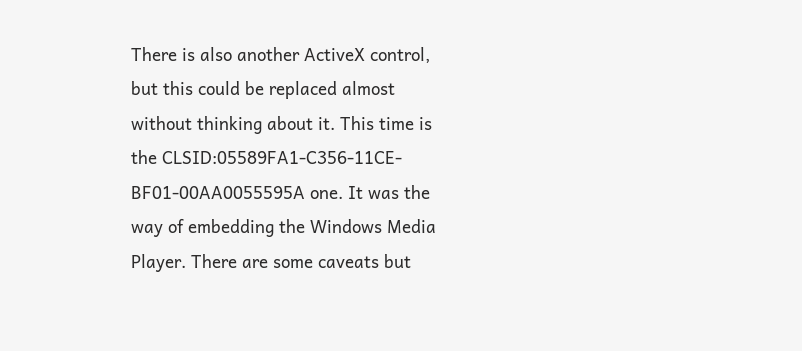There is also another ActiveX control, but this could be replaced almost without thinking about it. This time is the CLSID:05589FA1-C356-11CE-BF01-00AA0055595A one. It was the way of embedding the Windows Media Player. There are some caveats but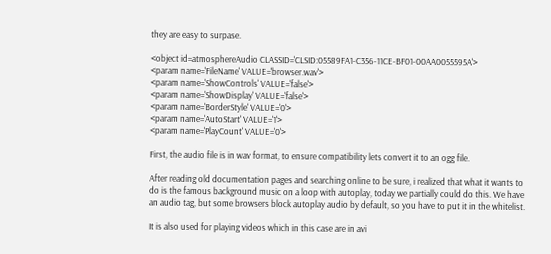they are easy to surpase.

<object id=atmosphereAudio CLASSID='CLSID:05589FA1-C356-11CE-BF01-00AA0055595A'>
<param name='FileName' VALUE='browser.wav'>
<param name='ShowControls' VALUE='false'>
<param name='ShowDisplay' VALUE='false'>
<param name='BorderStyle' VALUE='0'>
<param name='AutoStart' VALUE='1'>
<param name='PlayCount' VALUE='0'>

First, the audio file is in wav format, to ensure compatibility lets convert it to an ogg file.

After reading old documentation pages and searching online to be sure, i realized that what it wants to do is the famous background music on a loop with autoplay, today we partially could do this. We have an audio tag, but some browsers block autoplay audio by default, so you have to put it in the whitelist.

It is also used for playing videos which in this case are in avi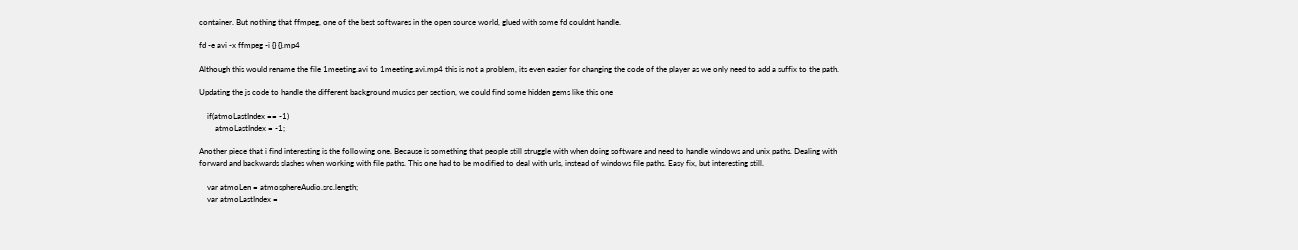container. But nothing that ffmpeg, one of the best softwares in the open source world, glued with some fd couldnt handle.

fd -e avi -x ffmpeg -i {} {}.mp4

Although this would rename the file 1meeting.avi to 1meeting.avi.mp4 this is not a problem, its even easier for changing the code of the player as we only need to add a suffix to the path.

Updating the js code to handle the different background musics per section, we could find some hidden gems like this one

    if(atmoLastIndex == -1)
        atmoLastIndex = -1;

Another piece that i find interesting is the following one. Because is something that people still struggle with when doing software and need to handle windows and unix paths. Dealing with forward and backwards slashes when working with file paths. This one had to be modified to deal with urls, instead of windows file paths. Easy fix, but interesting still.

    var atmoLen = atmosphereAudio.src.length;
    var atmoLastIndex =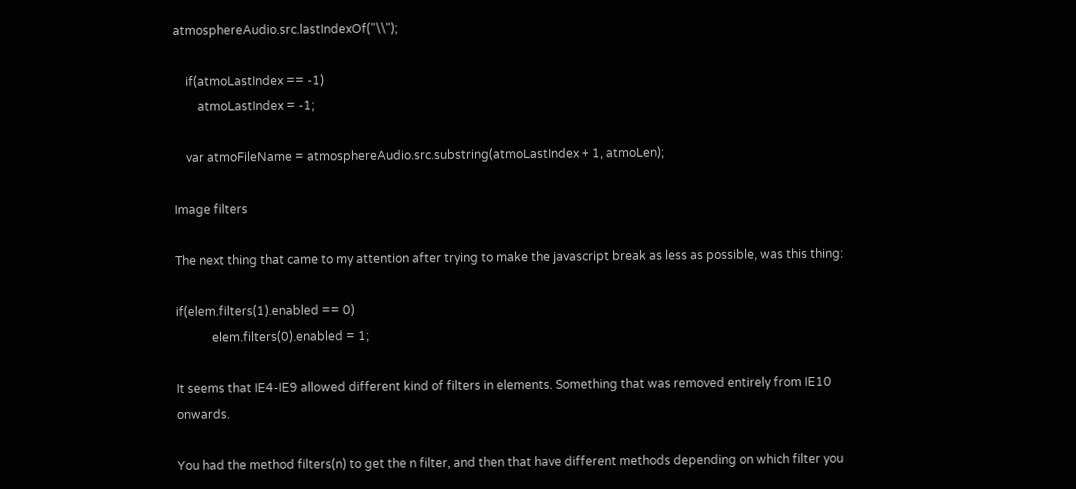atmosphereAudio.src.lastIndexOf("\\");

    if(atmoLastIndex == -1)
        atmoLastIndex = -1;

    var atmoFileName = atmosphereAudio.src.substring(atmoLastIndex + 1, atmoLen);

Image filters

The next thing that came to my attention after trying to make the javascript break as less as possible, was this thing:

if(elem.filters(1).enabled == 0)
            elem.filters(0).enabled = 1;

It seems that IE4-IE9 allowed different kind of filters in elements. Something that was removed entirely from IE10 onwards.

You had the method filters(n) to get the n filter, and then that have different methods depending on which filter you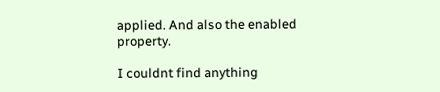applied. And also the enabled property.

I couldnt find anything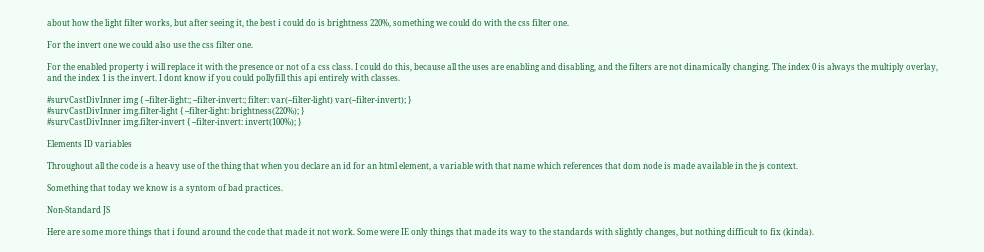about how the light filter works, but after seeing it, the best i could do is brightness 220%, something we could do with the css filter one.

For the invert one we could also use the css filter one.

For the enabled property i will replace it with the presence or not of a css class. I could do this, because all the uses are enabling and disabling, and the filters are not dinamically changing. The index 0 is always the multiply overlay, and the index 1 is the invert. I dont know if you could pollyfill this api entirely with classes.

#survCastDivInner img { --filter-light:; --filter-invert:; filter: var(--filter-light) var(--filter-invert); }
#survCastDivInner img.filter-light { --filter-light: brightness(220%); }
#survCastDivInner img.filter-invert { --filter-invert: invert(100%); }

Elements ID variables

Throughout all the code is a heavy use of the thing that when you declare an id for an html element, a variable with that name which references that dom node is made available in the js context.

Something that today we know is a syntom of bad practices.

Non-Standard JS

Here are some more things that i found around the code that made it not work. Some were IE only things that made its way to the standards with slightly changes, but nothing difficult to fix (kinda).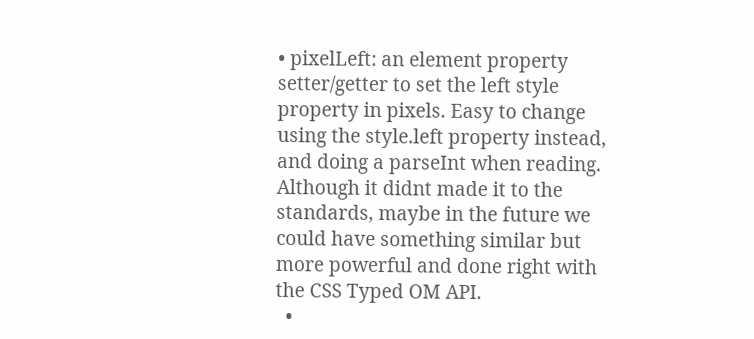• pixelLeft: an element property setter/getter to set the left style property in pixels. Easy to change using the style.left property instead, and doing a parseInt when reading. Although it didnt made it to the standards, maybe in the future we could have something similar but more powerful and done right with the CSS Typed OM API.
  •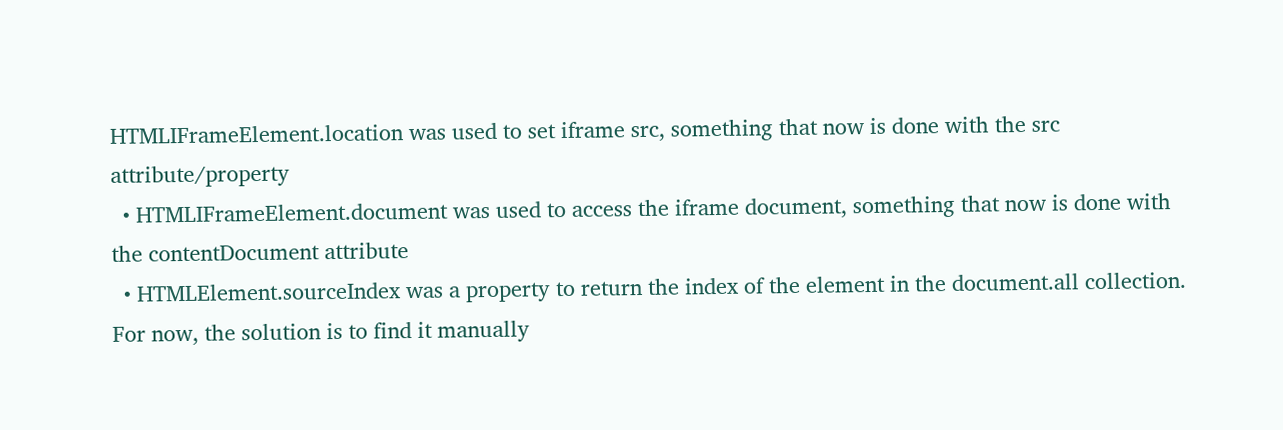HTMLIFrameElement.location was used to set iframe src, something that now is done with the src attribute/property
  • HTMLIFrameElement.document was used to access the iframe document, something that now is done with the contentDocument attribute
  • HTMLElement.sourceIndex was a property to return the index of the element in the document.all collection. For now, the solution is to find it manually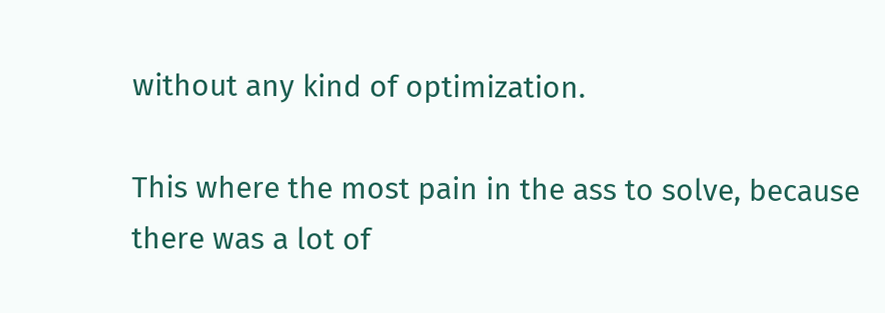without any kind of optimization.

This where the most pain in the ass to solve, because there was a lot of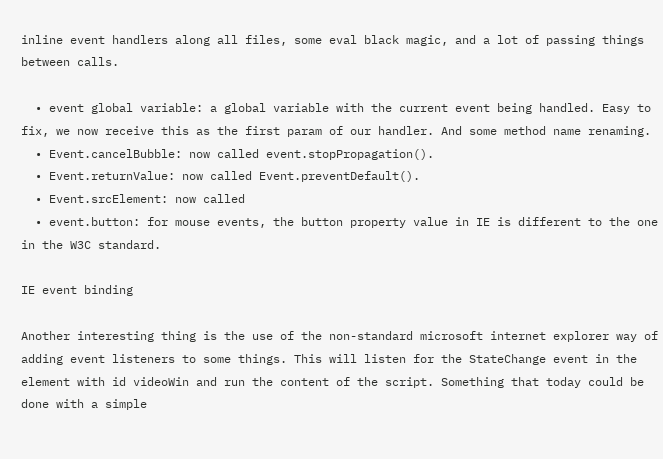inline event handlers along all files, some eval black magic, and a lot of passing things between calls.

  • event global variable: a global variable with the current event being handled. Easy to fix, we now receive this as the first param of our handler. And some method name renaming.
  • Event.cancelBubble: now called event.stopPropagation().
  • Event.returnValue: now called Event.preventDefault().
  • Event.srcElement: now called
  • event.button: for mouse events, the button property value in IE is different to the one in the W3C standard.

IE event binding

Another interesting thing is the use of the non-standard microsoft internet explorer way of adding event listeners to some things. This will listen for the StateChange event in the element with id videoWin and run the content of the script. Something that today could be done with a simple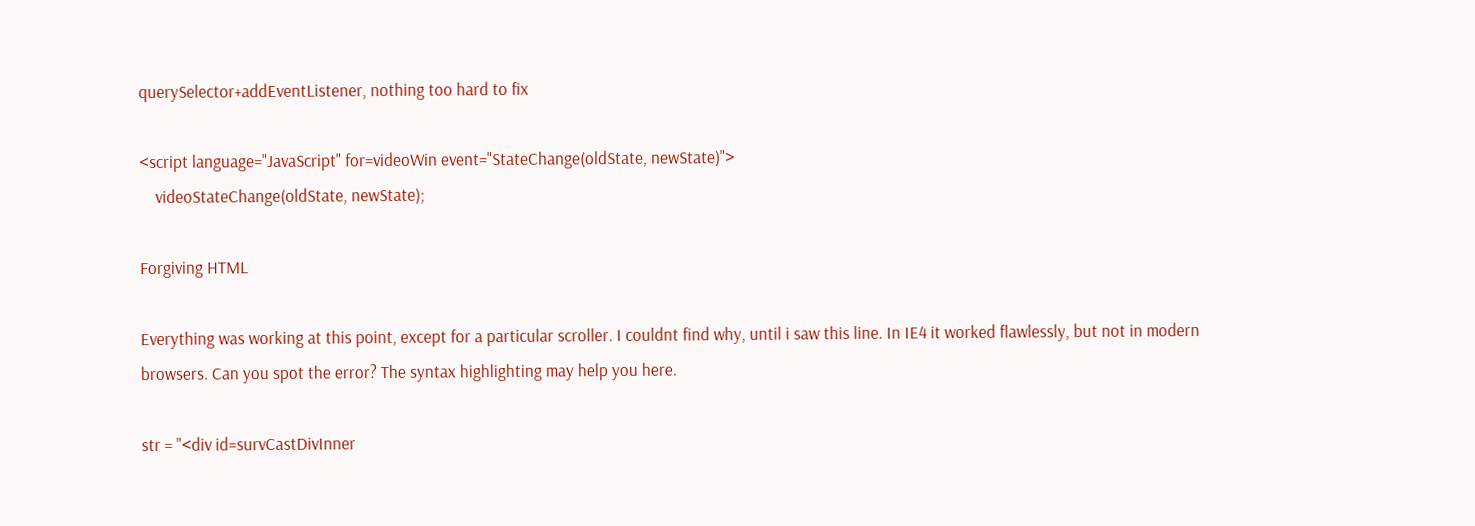querySelector+addEventListener, nothing too hard to fix

<script language="JavaScript" for=videoWin event="StateChange(oldState, newState)">
    videoStateChange(oldState, newState);

Forgiving HTML

Everything was working at this point, except for a particular scroller. I couldnt find why, until i saw this line. In IE4 it worked flawlessly, but not in modern browsers. Can you spot the error? The syntax highlighting may help you here.

str = "<div id=survCastDivInner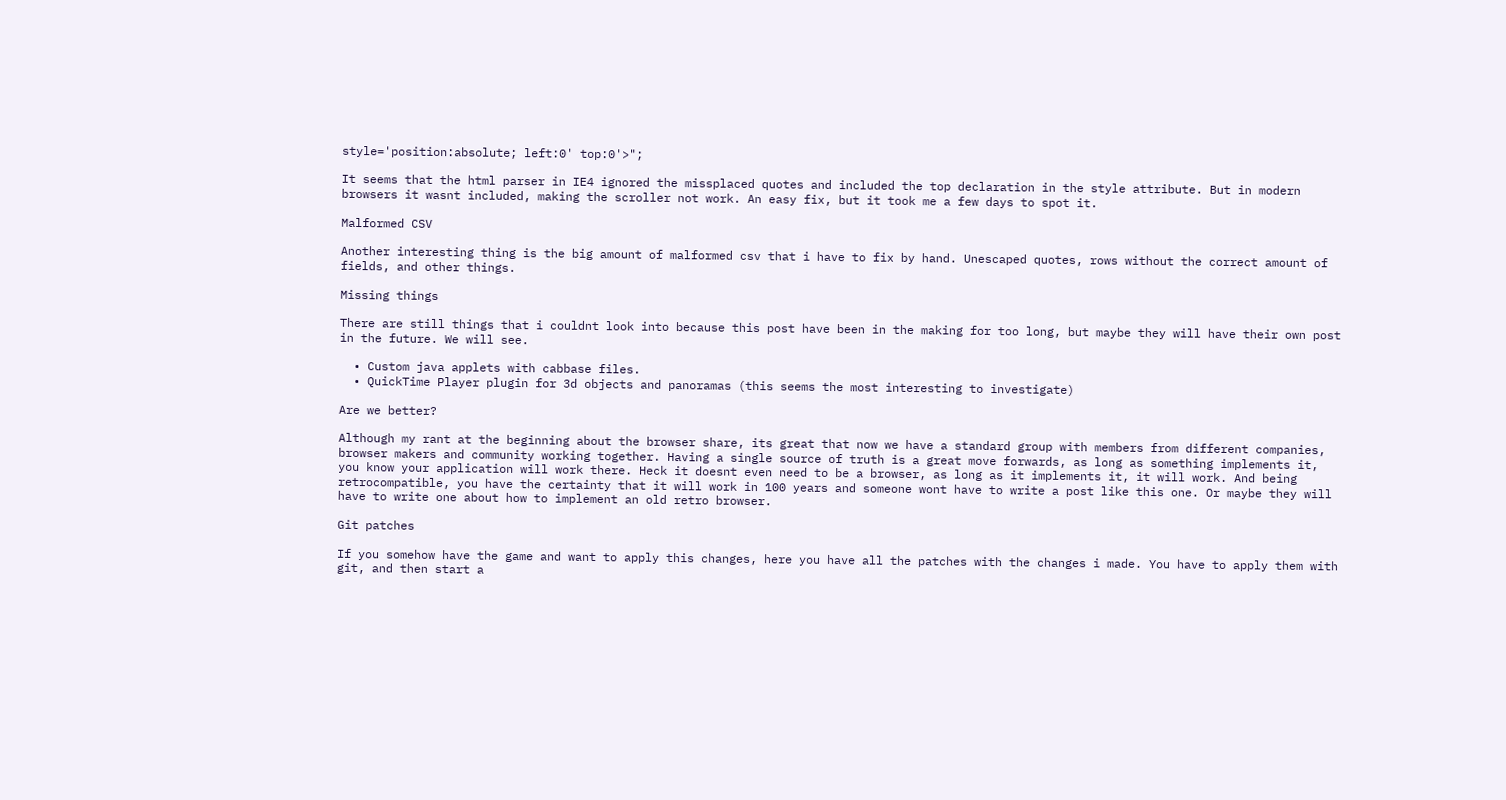style='position:absolute; left:0' top:0'>";

It seems that the html parser in IE4 ignored the missplaced quotes and included the top declaration in the style attribute. But in modern browsers it wasnt included, making the scroller not work. An easy fix, but it took me a few days to spot it.

Malformed CSV

Another interesting thing is the big amount of malformed csv that i have to fix by hand. Unescaped quotes, rows without the correct amount of fields, and other things.

Missing things

There are still things that i couldnt look into because this post have been in the making for too long, but maybe they will have their own post in the future. We will see.

  • Custom java applets with cabbase files.
  • QuickTime Player plugin for 3d objects and panoramas (this seems the most interesting to investigate)

Are we better?

Although my rant at the beginning about the browser share, its great that now we have a standard group with members from different companies, browser makers and community working together. Having a single source of truth is a great move forwards, as long as something implements it, you know your application will work there. Heck it doesnt even need to be a browser, as long as it implements it, it will work. And being retrocompatible, you have the certainty that it will work in 100 years and someone wont have to write a post like this one. Or maybe they will have to write one about how to implement an old retro browser.

Git patches

If you somehow have the game and want to apply this changes, here you have all the patches with the changes i made. You have to apply them with git, and then start a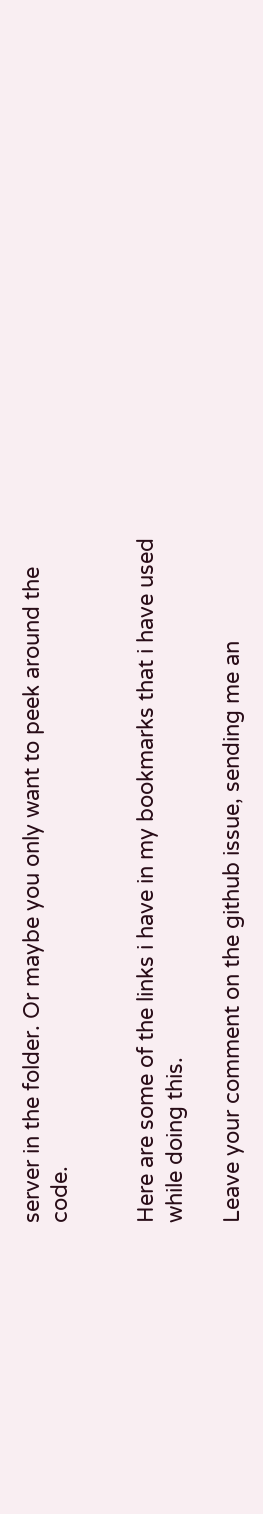server in the folder. Or maybe you only want to peek around the code.


Here are some of the links i have in my bookmarks that i have used while doing this.

Leave your comment on the github issue, sending me an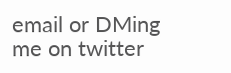email or DMing me on twitter